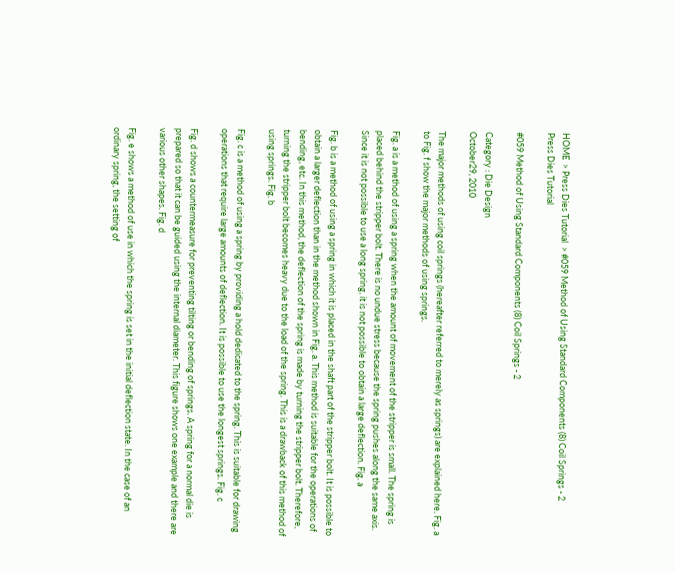HOME  > Press Dies Tutorial  > #059 Method of Using Standard Components (8) Coil Springs - 2
Press Dies Tutorial

#059 Method of Using Standard Components (8) Coil Springs - 2

Category : Die Design
October29, 2010

The major methods of using coil springs (hereafter referred to merely as springs) are explained here. Fig. a to Fig. f show the major methods of using springs.

Fig. a is a method of using a spring when the amount of movement of the stripper is small. The spring is placed behind the stripper bolt. There is no undue stress because the spring pushes along the same axis. Since it is not possible to use a long spring, it is not possible to obtain a large deflection. Fig. a

Fig. b is a method of using a spring in which it is placed in the shaft part of the stripper bolt. It is possible to obtain a larger deflection than in the method shown in Fig. a. This method is suitable for the operations of bending, etc. In this method, the deflection of the spring is made by turning the stripper bolt. Therefore, turning the stripper bolt becomes heavy due to the load of the spring. This is a drawback of this method of using springs. Fig. b

Fig. c is a method of using a spring by providing a hold dedicated to the spring. This is suitable for drawing operations that require large amounts of deflection. It is possible to use the longest springs. Fig. c

Fig. d shows a countermeasure for preventing tilting or bending of springs. A spring for a normal die is prepared so that it can be guided using the internal diameter. This figure shows one example and there are various other shapes. Fig. d

Fig. e shows a method of use in which the spring is set in the initial deflection state. In the case of an ordinary spring, the setting of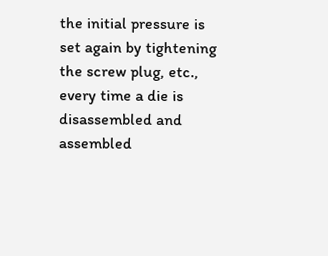the initial pressure is set again by tightening the screw plug, etc., every time a die is disassembled and assembled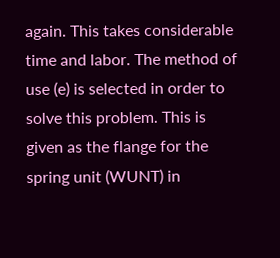again. This takes considerable time and labor. The method of use (e) is selected in order to solve this problem. This is given as the flange for the spring unit (WUNT) in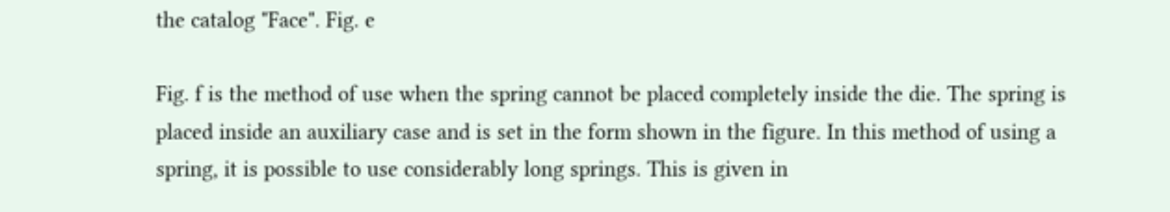the catalog "Face". Fig. e

Fig. f is the method of use when the spring cannot be placed completely inside the die. The spring is placed inside an auxiliary case and is set in the form shown in the figure. In this method of using a spring, it is possible to use considerably long springs. This is given in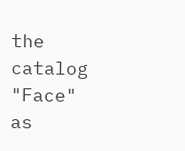the catalog "Face" as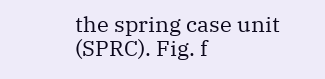the spring case unit (SPRC). Fig. f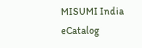MISUMI India eCatalog